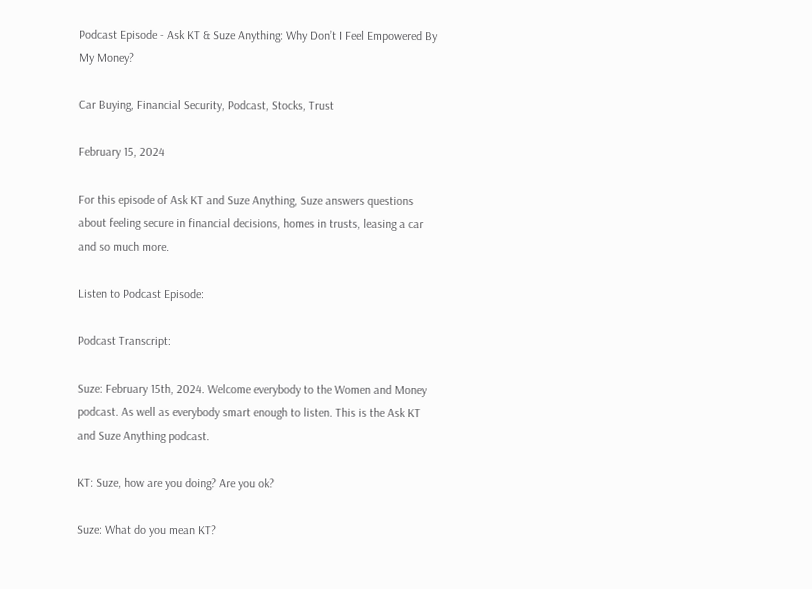Podcast Episode - Ask KT & Suze Anything: Why Don’t I Feel Empowered By My Money?

Car Buying, Financial Security, Podcast, Stocks, Trust

February 15, 2024

For this episode of Ask KT and Suze Anything, Suze answers questions about feeling secure in financial decisions, homes in trusts, leasing a car and so much more.

Listen to Podcast Episode:

Podcast Transcript:

Suze: February 15th, 2024. Welcome everybody to the Women and Money podcast. As well as everybody smart enough to listen. This is the Ask KT and Suze Anything podcast.

KT: Suze, how are you doing? Are you ok?

Suze: What do you mean KT?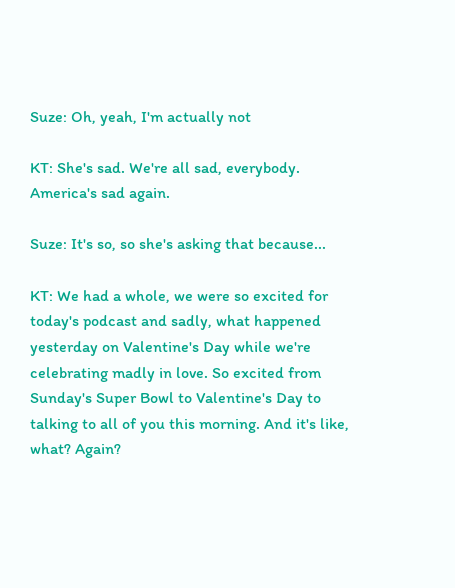Suze: Oh, yeah, I'm actually not

KT: She's sad. We're all sad, everybody. America's sad again.

Suze: It's so, so she's asking that because...

KT: We had a whole, we were so excited for today's podcast and sadly, what happened yesterday on Valentine's Day while we're celebrating madly in love. So excited from Sunday's Super Bowl to Valentine's Day to talking to all of you this morning. And it's like, what? Again?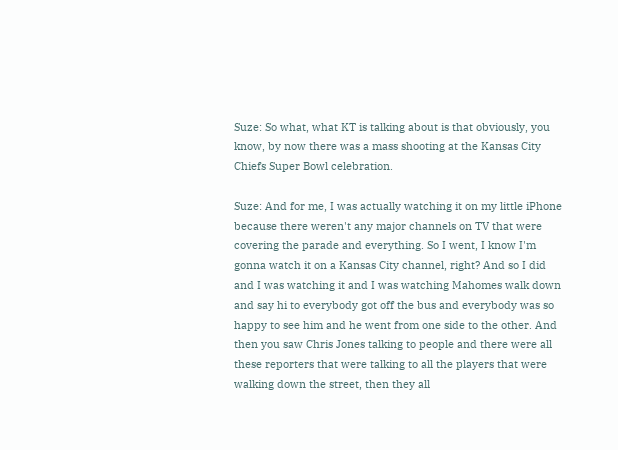Suze: So what, what KT is talking about is that obviously, you know, by now there was a mass shooting at the Kansas City Chiefs Super Bowl celebration.

Suze: And for me, I was actually watching it on my little iPhone because there weren't any major channels on TV that were covering the parade and everything. So I went, I know I'm gonna watch it on a Kansas City channel, right? And so I did and I was watching it and I was watching Mahomes walk down and say hi to everybody got off the bus and everybody was so happy to see him and he went from one side to the other. And then you saw Chris Jones talking to people and there were all these reporters that were talking to all the players that were walking down the street, then they all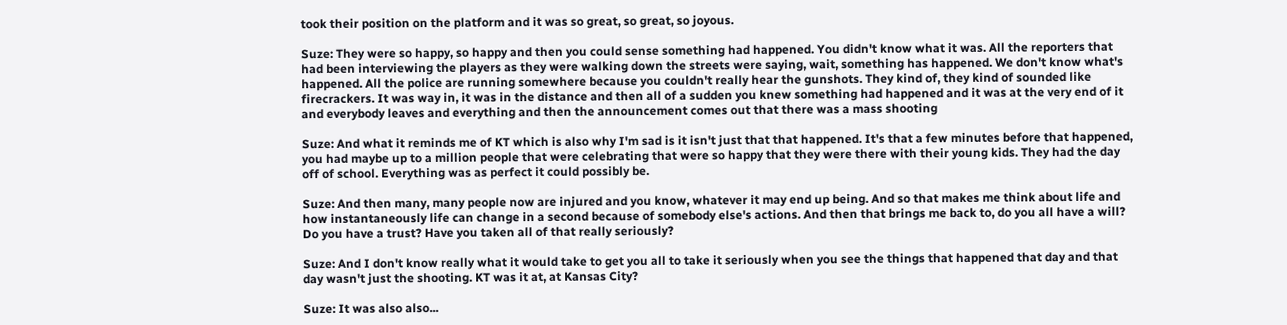took their position on the platform and it was so great, so great, so joyous.

Suze: They were so happy, so happy and then you could sense something had happened. You didn't know what it was. All the reporters that had been interviewing the players as they were walking down the streets were saying, wait, something has happened. We don't know what's happened. All the police are running somewhere because you couldn't really hear the gunshots. They kind of, they kind of sounded like firecrackers. It was way in, it was in the distance and then all of a sudden you knew something had happened and it was at the very end of it and everybody leaves and everything and then the announcement comes out that there was a mass shooting

Suze: And what it reminds me of KT which is also why I'm sad is it isn't just that that happened. It's that a few minutes before that happened, you had maybe up to a million people that were celebrating that were so happy that they were there with their young kids. They had the day off of school. Everything was as perfect it could possibly be.

Suze: And then many, many people now are injured and you know, whatever it may end up being. And so that makes me think about life and how instantaneously life can change in a second because of somebody else's actions. And then that brings me back to, do you all have a will? Do you have a trust? Have you taken all of that really seriously?

Suze: And I don't know really what it would take to get you all to take it seriously when you see the things that happened that day and that day wasn't just the shooting. KT was it at, at Kansas City?

Suze: It was also also...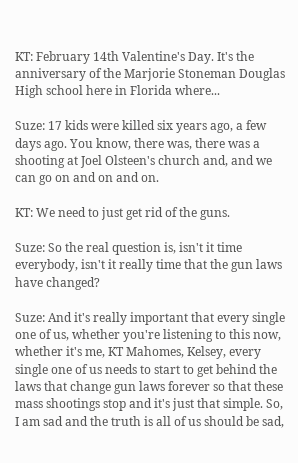KT: February 14th Valentine's Day. It's the anniversary of the Marjorie Stoneman Douglas High school here in Florida where...

Suze: 17 kids were killed six years ago, a few days ago. You know, there was, there was a shooting at Joel Olsteen's church and, and we can go on and on and on.

KT: We need to just get rid of the guns.

Suze: So the real question is, isn't it time everybody, isn't it really time that the gun laws have changed?

Suze: And it's really important that every single one of us, whether you're listening to this now, whether it's me, KT Mahomes, Kelsey, every single one of us needs to start to get behind the laws that change gun laws forever so that these mass shootings stop and it's just that simple. So, I am sad and the truth is all of us should be sad,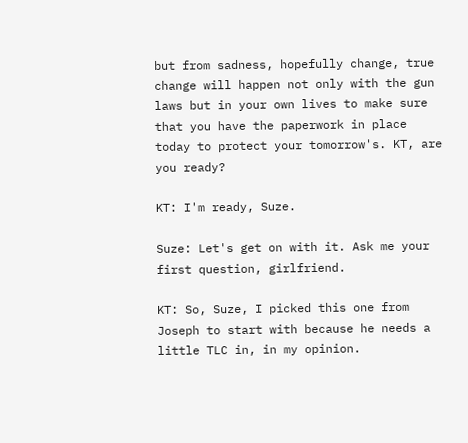but from sadness, hopefully change, true change will happen not only with the gun laws but in your own lives to make sure that you have the paperwork in place today to protect your tomorrow's. KT, are you ready?

KT: I'm ready, Suze.

Suze: Let's get on with it. Ask me your first question, girlfriend.

KT: So, Suze, I picked this one from Joseph to start with because he needs a little TLC in, in my opinion.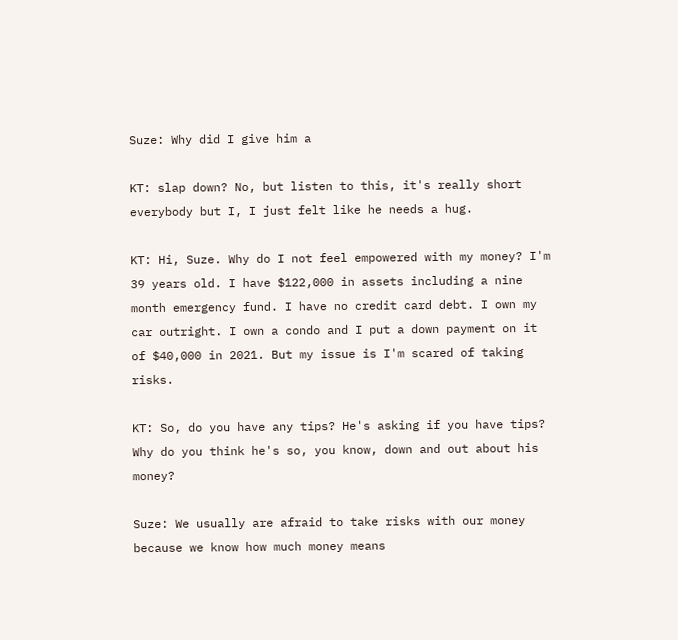Suze: Why did I give him a

KT: slap down? No, but listen to this, it's really short everybody but I, I just felt like he needs a hug.

KT: Hi, Suze. Why do I not feel empowered with my money? I'm 39 years old. I have $122,000 in assets including a nine month emergency fund. I have no credit card debt. I own my car outright. I own a condo and I put a down payment on it of $40,000 in 2021. But my issue is I'm scared of taking risks.

KT: So, do you have any tips? He's asking if you have tips? Why do you think he's so, you know, down and out about his money?

Suze: We usually are afraid to take risks with our money because we know how much money means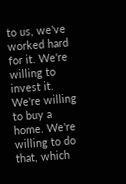to us, we've worked hard for it. We're willing to invest it. We're willing to buy a home. We're willing to do that, which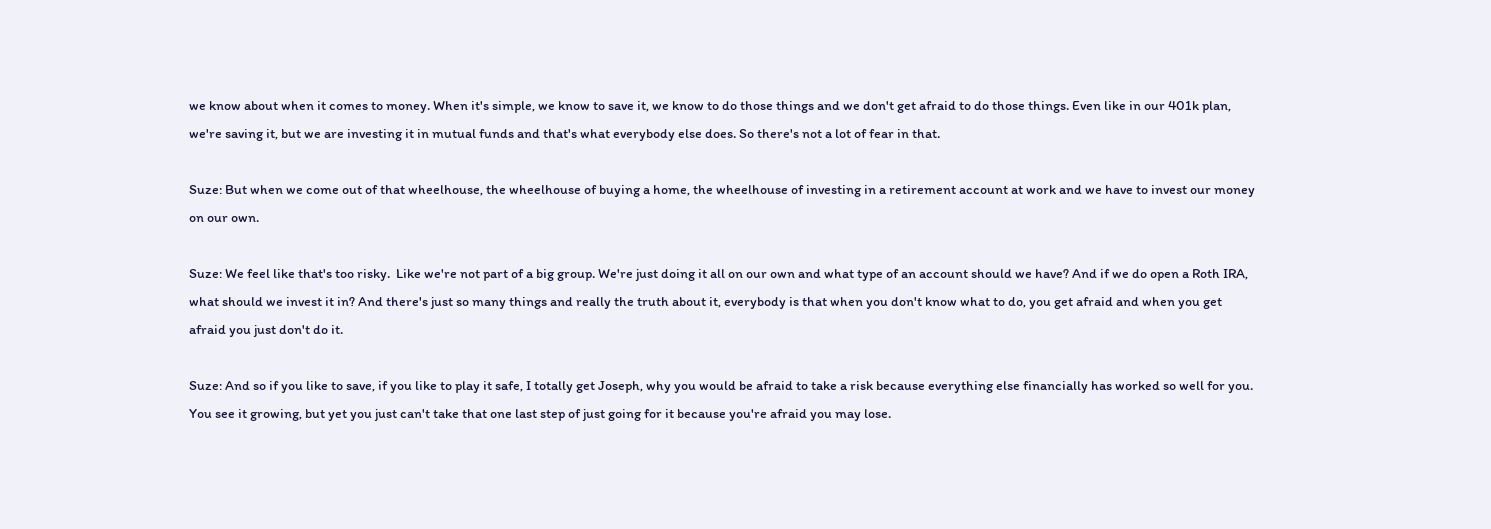we know about when it comes to money. When it's simple, we know to save it, we know to do those things and we don't get afraid to do those things. Even like in our 401k plan, we're saving it, but we are investing it in mutual funds and that's what everybody else does. So there's not a lot of fear in that.

Suze: But when we come out of that wheelhouse, the wheelhouse of buying a home, the wheelhouse of investing in a retirement account at work and we have to invest our money on our own.

Suze: We feel like that's too risky.  Like we're not part of a big group. We're just doing it all on our own and what type of an account should we have? And if we do open a Roth IRA, what should we invest it in? And there's just so many things and really the truth about it, everybody is that when you don't know what to do, you get afraid and when you get afraid you just don't do it.

Suze: And so if you like to save, if you like to play it safe, I totally get Joseph, why you would be afraid to take a risk because everything else financially has worked so well for you. You see it growing, but yet you just can't take that one last step of just going for it because you're afraid you may lose.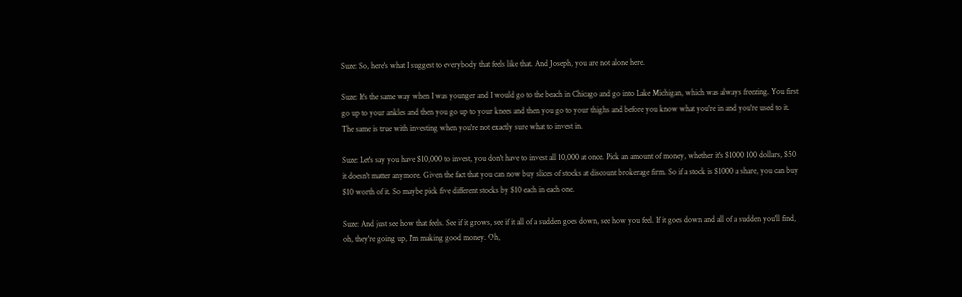Suze: So, here's what I suggest to everybody that feels like that. And Joseph, you are not alone here.

Suze: It's the same way when I was younger and I would go to the beach in Chicago and go into Lake Michigan, which was always freezing. You first go up to your ankles and then you go up to your knees and then you go to your thighs and before you know what you're in and you're used to it. The same is true with investing when you're not exactly sure what to invest in.

Suze: Let's say you have $10,000 to invest, you don't have to invest all 10,000 at once. Pick an amount of money, whether it's $1000 100 dollars, $50 it doesn't matter anymore. Given the fact that you can now buy slices of stocks at discount brokerage firm. So if a stock is $1000 a share, you can buy $10 worth of it. So maybe pick five different stocks by $10 each in each one.

Suze: And just see how that feels. See if it grows, see if it all of a sudden goes down, see how you feel. If it goes down and all of a sudden you'll find, oh, they're going up, I'm making good money. Oh,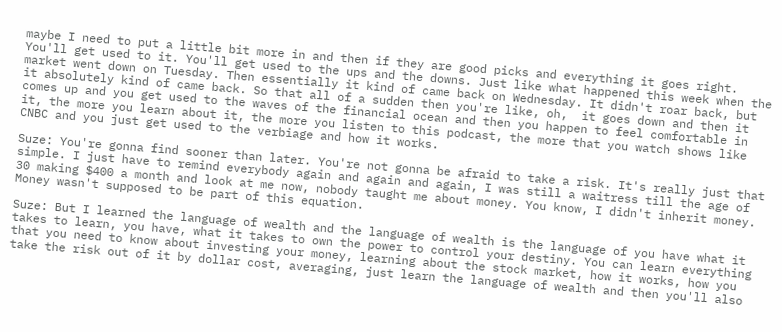maybe I need to put a little bit more in and then if they are good picks and everything it goes right. You'll get used to it. You'll get used to the ups and the downs. Just like what happened this week when the market went down on Tuesday. Then essentially it kind of came back on Wednesday. It didn't roar back, but it absolutely kind of came back. So that all of a sudden then you're like, oh,  it goes down and then it comes up and you get used to the waves of the financial ocean and then you happen to feel comfortable in it, the more you learn about it, the more you listen to this podcast, the more that you watch shows like CNBC and you just get used to the verbiage and how it works.

Suze: You're gonna find sooner than later. You're not gonna be afraid to take a risk. It's really just that simple. I just have to remind everybody again and again and again, I was still a waitress till the age of 30 making $400 a month and look at me now, nobody taught me about money. You know, I didn't inherit money. Money wasn't supposed to be part of this equation.

Suze: But I learned the language of wealth and the language of wealth is the language of you have what it takes to learn, you have, what it takes to own the power to control your destiny. You can learn everything that you need to know about investing your money, learning about the stock market, how it works, how you take the risk out of it by dollar cost, averaging, just learn the language of wealth and then you'll also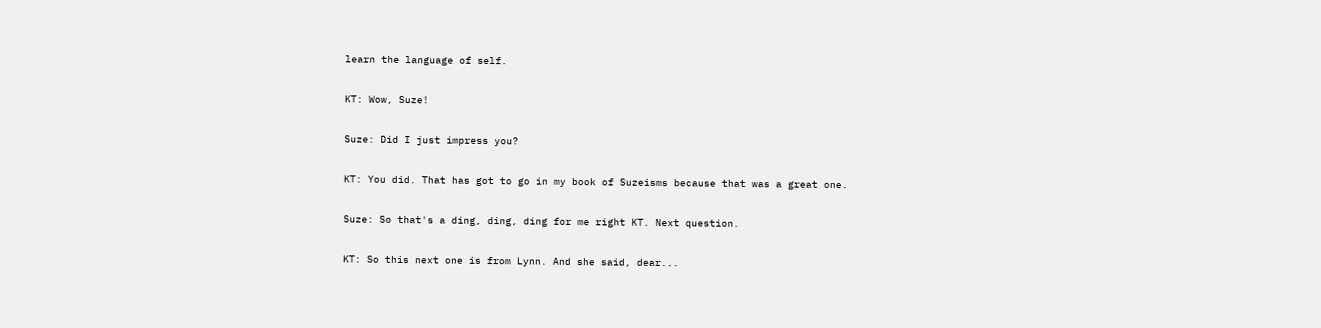learn the language of self.

KT: Wow, Suze!

Suze: Did I just impress you?

KT: You did. That has got to go in my book of Suzeisms because that was a great one.

Suze: So that's a ding, ding, ding for me right KT. Next question.

KT: So this next one is from Lynn. And she said, dear...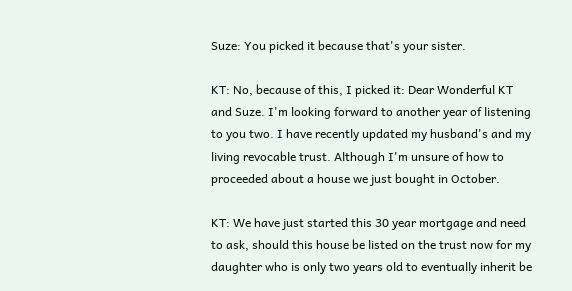Suze: You picked it because that's your sister.

KT: No, because of this, I picked it: Dear Wonderful KT and Suze. I'm looking forward to another year of listening to you two. I have recently updated my husband's and my living revocable trust. Although I'm unsure of how to proceeded about a house we just bought in October.

KT: We have just started this 30 year mortgage and need to ask, should this house be listed on the trust now for my daughter who is only two years old to eventually inherit be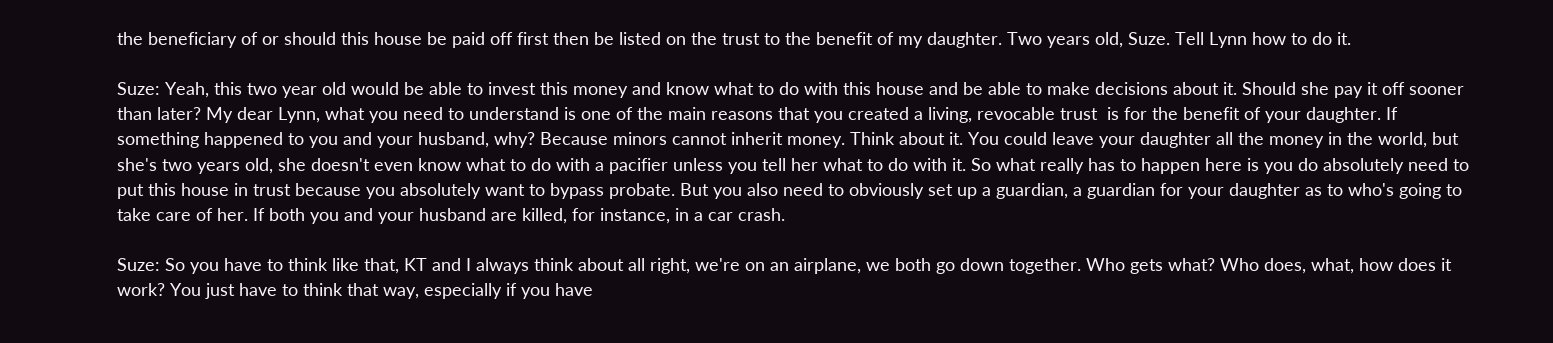the beneficiary of or should this house be paid off first then be listed on the trust to the benefit of my daughter. Two years old, Suze. Tell Lynn how to do it.

Suze: Yeah, this two year old would be able to invest this money and know what to do with this house and be able to make decisions about it. Should she pay it off sooner than later? My dear Lynn, what you need to understand is one of the main reasons that you created a living, revocable trust  is for the benefit of your daughter. If something happened to you and your husband, why? Because minors cannot inherit money. Think about it. You could leave your daughter all the money in the world, but she's two years old, she doesn't even know what to do with a pacifier unless you tell her what to do with it. So what really has to happen here is you do absolutely need to put this house in trust because you absolutely want to bypass probate. But you also need to obviously set up a guardian, a guardian for your daughter as to who's going to take care of her. If both you and your husband are killed, for instance, in a car crash.

Suze: So you have to think like that, KT and I always think about all right, we're on an airplane, we both go down together. Who gets what? Who does, what, how does it work? You just have to think that way, especially if you have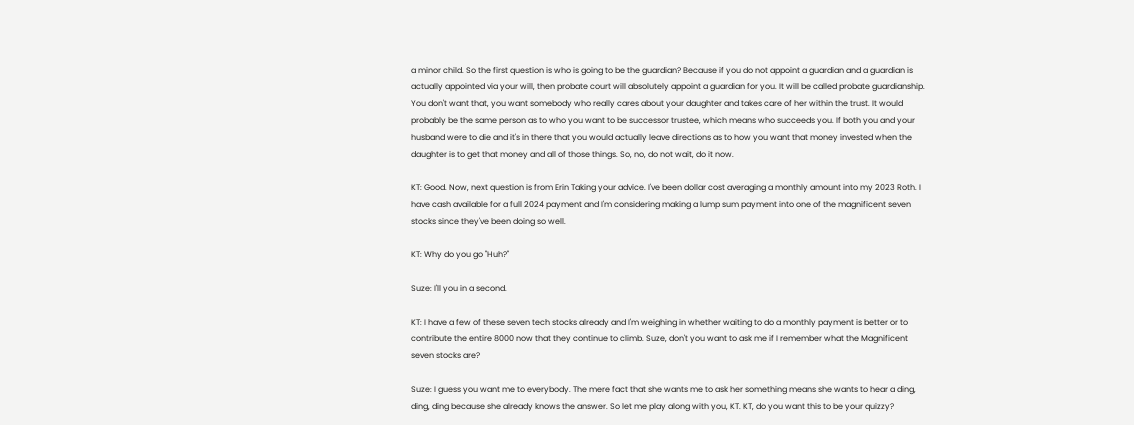a minor child. So the first question is who is going to be the guardian? Because if you do not appoint a guardian and a guardian is actually appointed via your will, then probate court will absolutely appoint a guardian for you. It will be called probate guardianship. You don't want that, you want somebody who really cares about your daughter and takes care of her within the trust. It would probably be the same person as to who you want to be successor trustee, which means who succeeds you. If both you and your husband were to die and it's in there that you would actually leave directions as to how you want that money invested when the daughter is to get that money and all of those things. So, no, do not wait, do it now.

KT: Good. Now, next question is from Erin Taking your advice. I've been dollar cost averaging a monthly amount into my 2023 Roth. I have cash available for a full 2024 payment and I'm considering making a lump sum payment into one of the magnificent seven stocks since they've been doing so well.

KT: Why do you go "Huh?"

Suze: I'll you in a second.

KT: I have a few of these seven tech stocks already and I'm weighing in whether waiting to do a monthly payment is better or to contribute the entire 8000 now that they continue to climb. Suze, don't you want to ask me if I remember what the Magnificent seven stocks are?

Suze: I guess you want me to everybody. The mere fact that she wants me to ask her something means she wants to hear a ding, ding, ding because she already knows the answer. So let me play along with you, KT. KT, do you want this to be your quizzy?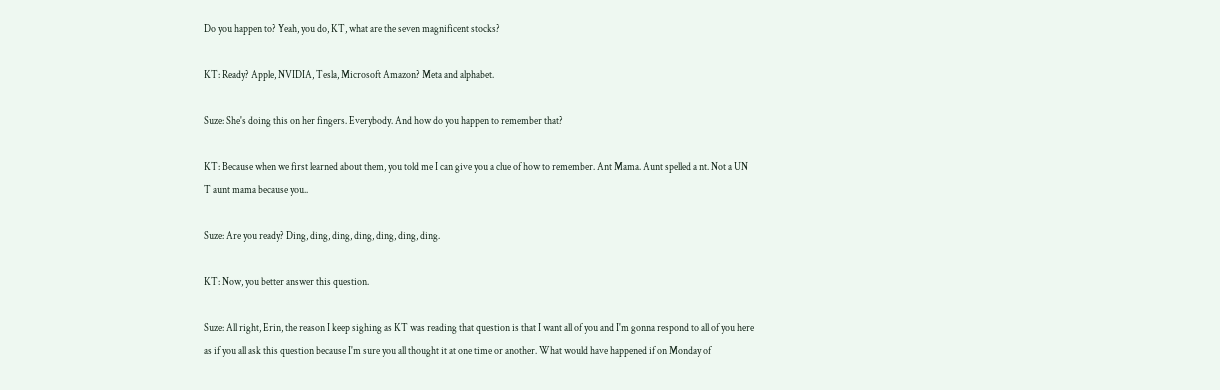Do you happen to? Yeah, you do, KT, what are the seven magnificent stocks?

KT: Ready? Apple, NVIDIA, Tesla, Microsoft Amazon? Meta and alphabet.

Suze: She's doing this on her fingers. Everybody. And how do you happen to remember that?

KT: Because when we first learned about them, you told me I can give you a clue of how to remember. Ant Mama. Aunt spelled a nt. Not a UN T aunt mama because you..

Suze: Are you ready? Ding, ding, ding, ding, ding, ding, ding.

KT: Now, you better answer this question.

Suze: All right, Erin, the reason I keep sighing as KT was reading that question is that I want all of you and I'm gonna respond to all of you here as if you all ask this question because I'm sure you all thought it at one time or another. What would have happened if on Monday of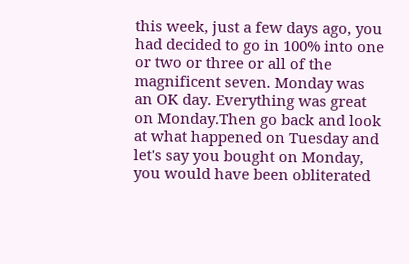this week, just a few days ago, you had decided to go in 100% into one or two or three or all of the magnificent seven. Monday was an OK day. Everything was great on Monday.Then go back and look at what happened on Tuesday and let's say you bought on Monday, you would have been obliterated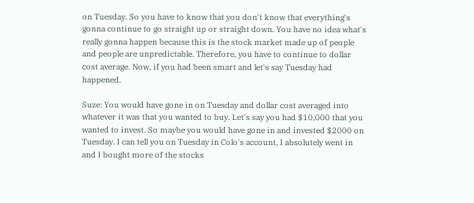on Tuesday. So you have to know that you don't know that everything's gonna continue to go straight up or straight down. You have no idea what's really gonna happen because this is the stock market made up of people and people are unpredictable. Therefore, you have to continue to dollar cost average. Now, if you had been smart and let's say Tuesday had happened.

Suze: You would have gone in on Tuesday and dollar cost averaged into whatever it was that you wanted to buy. Let's say you had $10,000 that you wanted to invest. So maybe you would have gone in and invested $2000 on Tuesday. I can tell you on Tuesday in Colo's account, I absolutely went in and I bought more of the stocks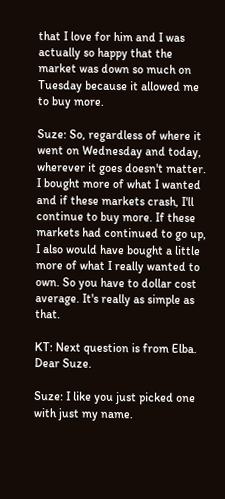that I love for him and I was actually so happy that the market was down so much on Tuesday because it allowed me to buy more.

Suze: So, regardless of where it went on Wednesday and today, wherever it goes doesn't matter. I bought more of what I wanted and if these markets crash, I'll continue to buy more. If these markets had continued to go up, I also would have bought a little more of what I really wanted to own. So you have to dollar cost average. It's really as simple as that.

KT: Next question is from Elba. Dear Suze.

Suze: I like you just picked one with just my name.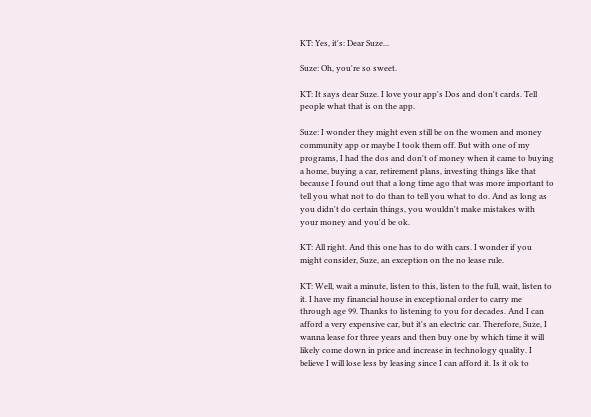KT: Yes, it's: Dear Suze...

Suze: Oh, you're so sweet.

KT: It says dear Suze. I love your app's Dos and don't cards. Tell people what that is on the app.

Suze: I wonder they might even still be on the women and money community app or maybe I took them off. But with one of my programs, I had the dos and don't of money when it came to buying a home, buying a car, retirement plans, investing things like that because I found out that a long time ago that was more important to tell you what not to do than to tell you what to do. And as long as you didn't do certain things, you wouldn't make mistakes with your money and you'd be ok.

KT: All right. And this one has to do with cars. I wonder if you might consider, Suze, an exception on the no lease rule.

KT: Well, wait a minute, listen to this, listen to the full, wait, listen to it. I have my financial house in exceptional order to carry me through age 99. Thanks to listening to you for decades. And I can afford a very expensive car, but it's an electric car. Therefore, Suze, I wanna lease for three years and then buy one by which time it will likely come down in price and increase in technology quality. I believe I will lose less by leasing since I can afford it. Is it ok to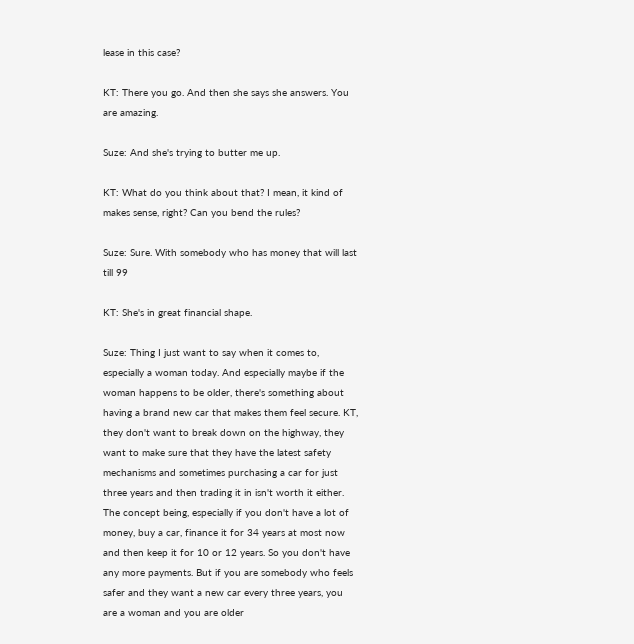lease in this case?

KT: There you go. And then she says she answers. You are amazing.

Suze: And she's trying to butter me up.

KT: What do you think about that? I mean, it kind of makes sense, right? Can you bend the rules?

Suze: Sure. With somebody who has money that will last till 99

KT: She's in great financial shape.

Suze: Thing I just want to say when it comes to, especially a woman today. And especially maybe if the woman happens to be older, there's something about having a brand new car that makes them feel secure. KT, they don't want to break down on the highway, they want to make sure that they have the latest safety mechanisms and sometimes purchasing a car for just three years and then trading it in isn't worth it either. The concept being, especially if you don't have a lot of money, buy a car, finance it for 34 years at most now and then keep it for 10 or 12 years. So you don't have any more payments. But if you are somebody who feels safer and they want a new car every three years, you are a woman and you are older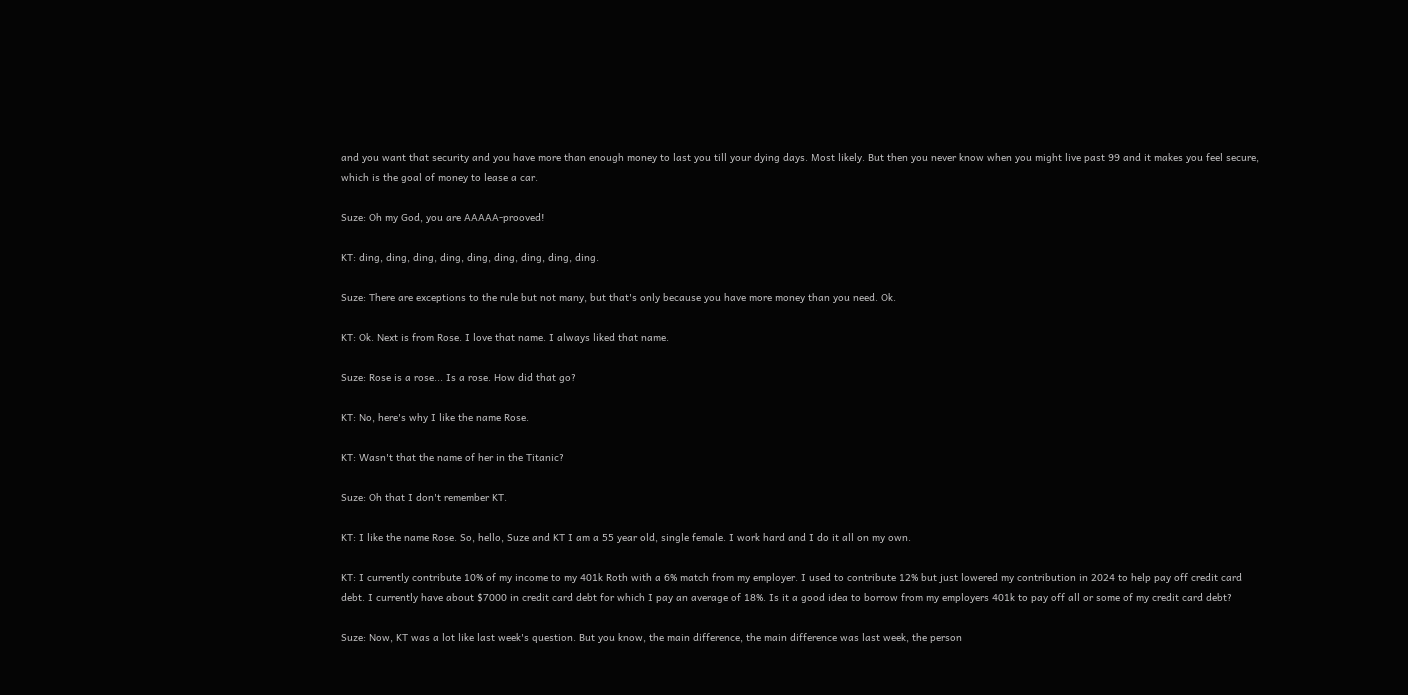and you want that security and you have more than enough money to last you till your dying days. Most likely. But then you never know when you might live past 99 and it makes you feel secure, which is the goal of money to lease a car.

Suze: Oh my God, you are AAAAA-prooved!

KT: ding, ding, ding, ding, ding, ding, ding, ding, ding.

Suze: There are exceptions to the rule but not many, but that's only because you have more money than you need. Ok.

KT: Ok. Next is from Rose. I love that name. I always liked that name.

Suze: Rose is a rose... Is a rose. How did that go?

KT: No, here's why I like the name Rose.

KT: Wasn't that the name of her in the Titanic?

Suze: Oh that I don't remember KT.

KT: I like the name Rose. So, hello, Suze and KT I am a 55 year old, single female. I work hard and I do it all on my own.

KT: I currently contribute 10% of my income to my 401k Roth with a 6% match from my employer. I used to contribute 12% but just lowered my contribution in 2024 to help pay off credit card debt. I currently have about $7000 in credit card debt for which I pay an average of 18%. Is it a good idea to borrow from my employers 401k to pay off all or some of my credit card debt?

Suze: Now, KT was a lot like last week's question. But you know, the main difference, the main difference was last week, the person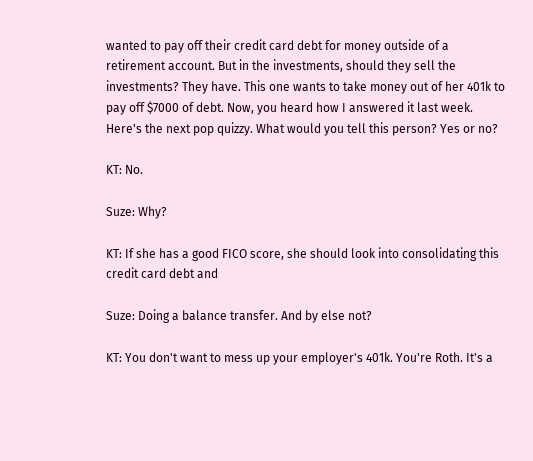wanted to pay off their credit card debt for money outside of a retirement account. But in the investments, should they sell the investments? They have. This one wants to take money out of her 401k to pay off $7000 of debt. Now, you heard how I answered it last week. Here's the next pop quizzy. What would you tell this person? Yes or no?

KT: No.

Suze: Why?

KT: If she has a good FICO score, she should look into consolidating this credit card debt and

Suze: Doing a balance transfer. And by else not?

KT: You don't want to mess up your employer's 401k. You're Roth. It's a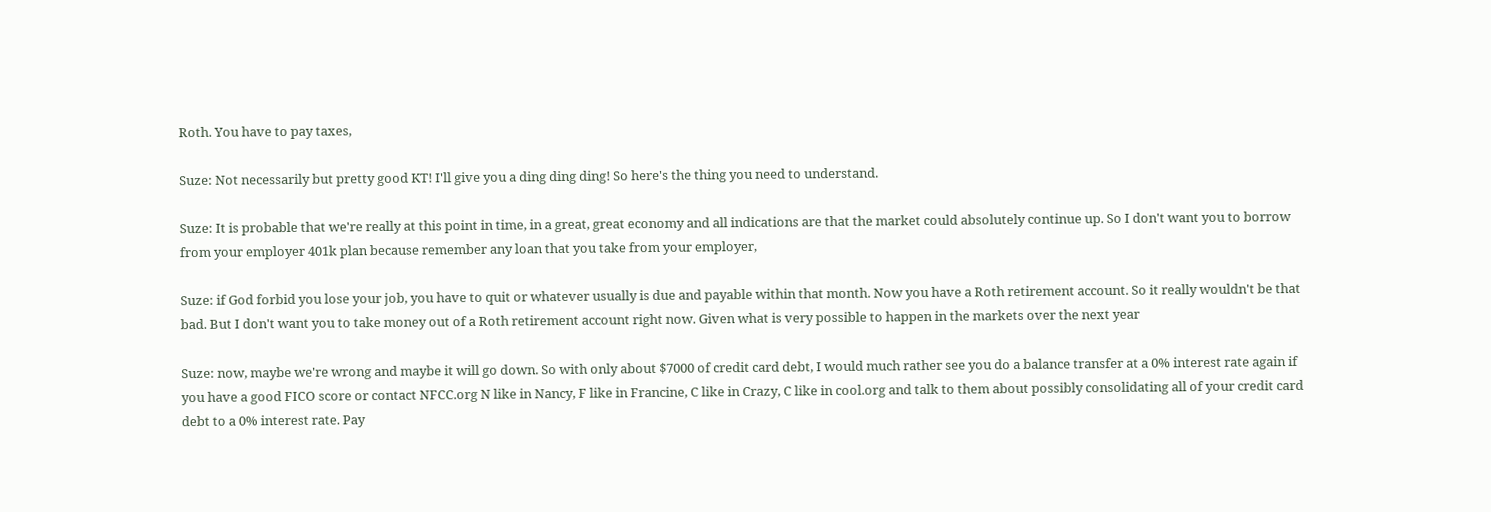Roth. You have to pay taxes,

Suze: Not necessarily but pretty good KT! I'll give you a ding ding ding! So here's the thing you need to understand.

Suze: It is probable that we're really at this point in time, in a great, great economy and all indications are that the market could absolutely continue up. So I don't want you to borrow from your employer 401k plan because remember any loan that you take from your employer,

Suze: if God forbid you lose your job, you have to quit or whatever usually is due and payable within that month. Now you have a Roth retirement account. So it really wouldn't be that bad. But I don't want you to take money out of a Roth retirement account right now. Given what is very possible to happen in the markets over the next year

Suze: now, maybe we're wrong and maybe it will go down. So with only about $7000 of credit card debt, I would much rather see you do a balance transfer at a 0% interest rate again if you have a good FICO score or contact NFCC.org N like in Nancy, F like in Francine, C like in Crazy, C like in cool.org and talk to them about possibly consolidating all of your credit card debt to a 0% interest rate. Pay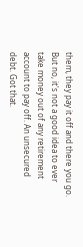them, they pay it off and there you go. But no, it's not a good idea to ever take money out of any retirement account to pay off. An unsecured debt. Got that.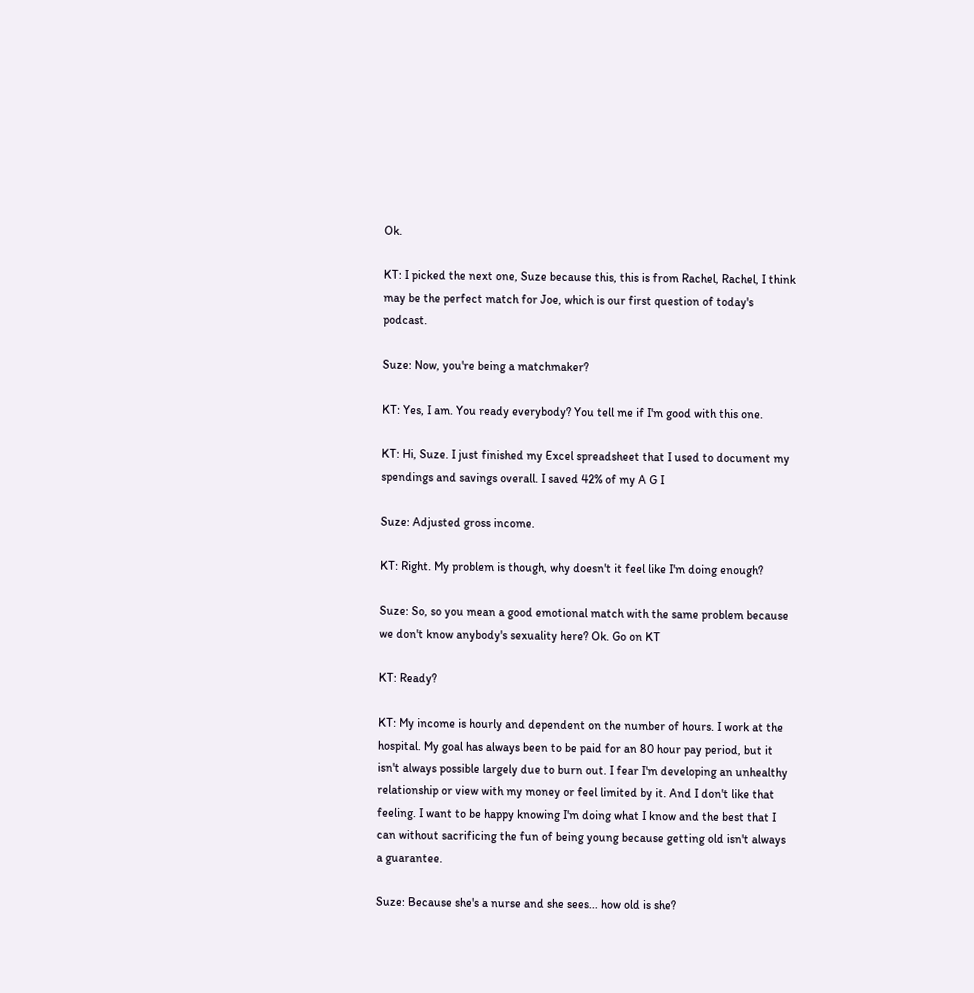Ok.

KT: I picked the next one, Suze because this, this is from Rachel, Rachel, I think may be the perfect match for Joe, which is our first question of today's podcast.

Suze: Now, you're being a matchmaker?

KT: Yes, I am. You ready everybody? You tell me if I'm good with this one.

KT: Hi, Suze. I just finished my Excel spreadsheet that I used to document my spendings and savings overall. I saved 42% of my A G I

Suze: Adjusted gross income.

KT: Right. My problem is though, why doesn't it feel like I'm doing enough?

Suze: So, so you mean a good emotional match with the same problem because we don't know anybody's sexuality here? Ok. Go on KT

KT: Ready?

KT: My income is hourly and dependent on the number of hours. I work at the hospital. My goal has always been to be paid for an 80 hour pay period, but it isn't always possible largely due to burn out. I fear I'm developing an unhealthy relationship or view with my money or feel limited by it. And I don't like that feeling. I want to be happy knowing I'm doing what I know and the best that I can without sacrificing the fun of being young because getting old isn't always a guarantee.

Suze: Because she's a nurse and she sees... how old is she?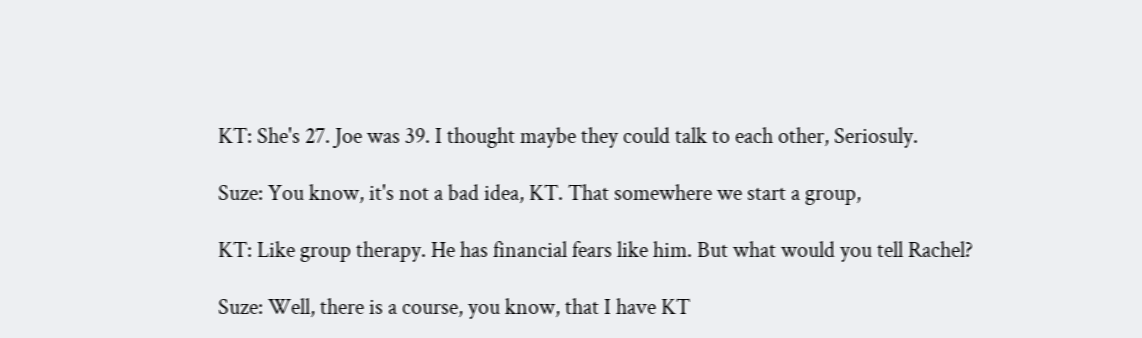KT: She's 27. Joe was 39. I thought maybe they could talk to each other, Seriosuly.

Suze: You know, it's not a bad idea, KT. That somewhere we start a group,

KT: Like group therapy. He has financial fears like him. But what would you tell Rachel?

Suze: Well, there is a course, you know, that I have KT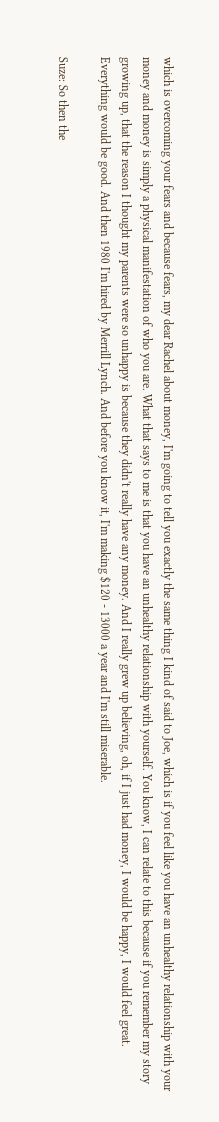which is overcoming your fears and because fears, my dear Rachel about money, I'm going to tell you exactly the same thing I kind of said to Joe, which is if you feel like you have an unhealthy relationship with your money and money is simply a physical manifestation of who you are. What that says to me is that you have an unhealthy relationship with yourself. You know, I can relate to this because if you remember my story growing up, that the reason I thought my parents were so unhappy is because they didn't really have any money. And I really grew up believing, oh, if I just had money, I would be happy, I would feel great. Everything would be good. And then 1980 I'm hired by Merrill Lynch. And before you know it, I'm making $120 - 13000 a year and I'm still miserable.

Suze: So then the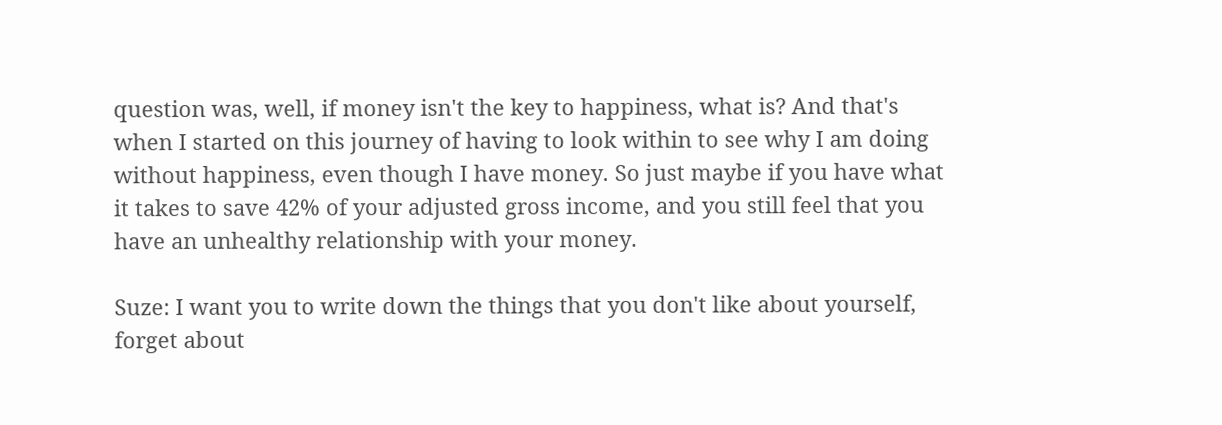question was, well, if money isn't the key to happiness, what is? And that's when I started on this journey of having to look within to see why I am doing without happiness, even though I have money. So just maybe if you have what it takes to save 42% of your adjusted gross income, and you still feel that you have an unhealthy relationship with your money.

Suze: I want you to write down the things that you don't like about yourself, forget about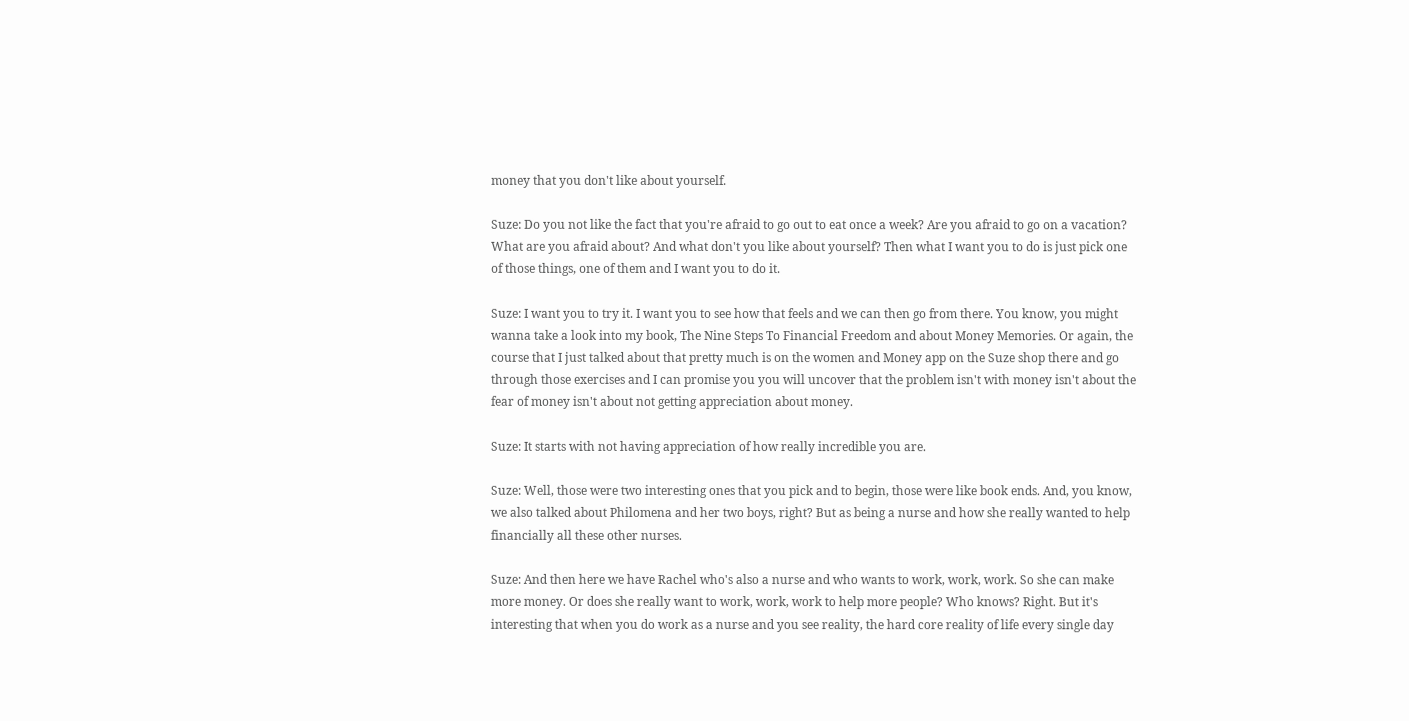money that you don't like about yourself.

Suze: Do you not like the fact that you're afraid to go out to eat once a week? Are you afraid to go on a vacation? What are you afraid about? And what don't you like about yourself? Then what I want you to do is just pick one of those things, one of them and I want you to do it.

Suze: I want you to try it. I want you to see how that feels and we can then go from there. You know, you might wanna take a look into my book, The Nine Steps To Financial Freedom and about Money Memories. Or again, the course that I just talked about that pretty much is on the women and Money app on the Suze shop there and go through those exercises and I can promise you you will uncover that the problem isn't with money isn't about the fear of money isn't about not getting appreciation about money.

Suze: It starts with not having appreciation of how really incredible you are.

Suze: Well, those were two interesting ones that you pick and to begin, those were like book ends. And, you know, we also talked about Philomena and her two boys, right? But as being a nurse and how she really wanted to help financially all these other nurses.

Suze: And then here we have Rachel who's also a nurse and who wants to work, work, work. So she can make more money. Or does she really want to work, work, work to help more people? Who knows? Right. But it's interesting that when you do work as a nurse and you see reality, the hard core reality of life every single day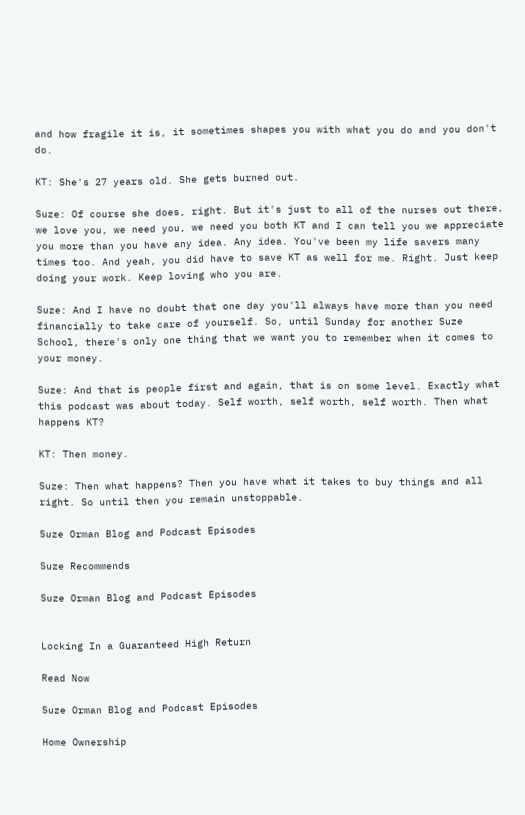and how fragile it is, it sometimes shapes you with what you do and you don't do.

KT: She's 27 years old. She gets burned out.

Suze: Of course she does, right. But it's just to all of the nurses out there, we love you, we need you, we need you both KT and I can tell you we appreciate you more than you have any idea. Any idea. You've been my life savers many times too. And yeah, you did have to save KT as well for me. Right. Just keep doing your work. Keep loving who you are.

Suze: And I have no doubt that one day you'll always have more than you need financially to take care of yourself. So, until Sunday for another Suze School, there's only one thing that we want you to remember when it comes to your money.

Suze: And that is people first and again, that is on some level. Exactly what this podcast was about today. Self worth, self worth, self worth. Then what happens KT?

KT: Then money.

Suze: Then what happens? Then you have what it takes to buy things and all right. So until then you remain unstoppable.

Suze Orman Blog and Podcast Episodes

Suze Recommends

Suze Orman Blog and Podcast Episodes


Locking In a Guaranteed High Return

Read Now

Suze Orman Blog and Podcast Episodes

Home Ownership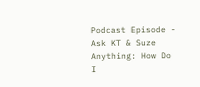Podcast Episode - Ask KT & Suze Anything: How Do I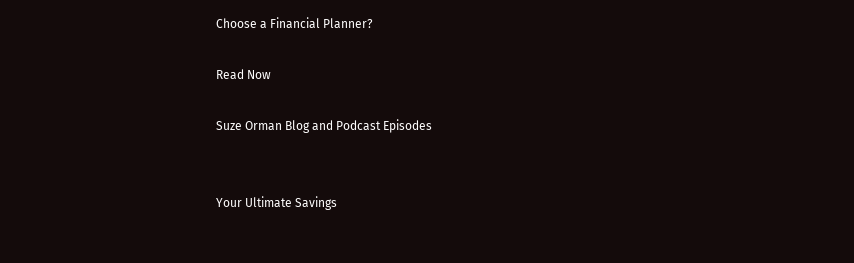Choose a Financial Planner?

Read Now

Suze Orman Blog and Podcast Episodes


Your Ultimate Savings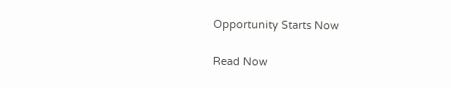Opportunity Starts Now

Read Now